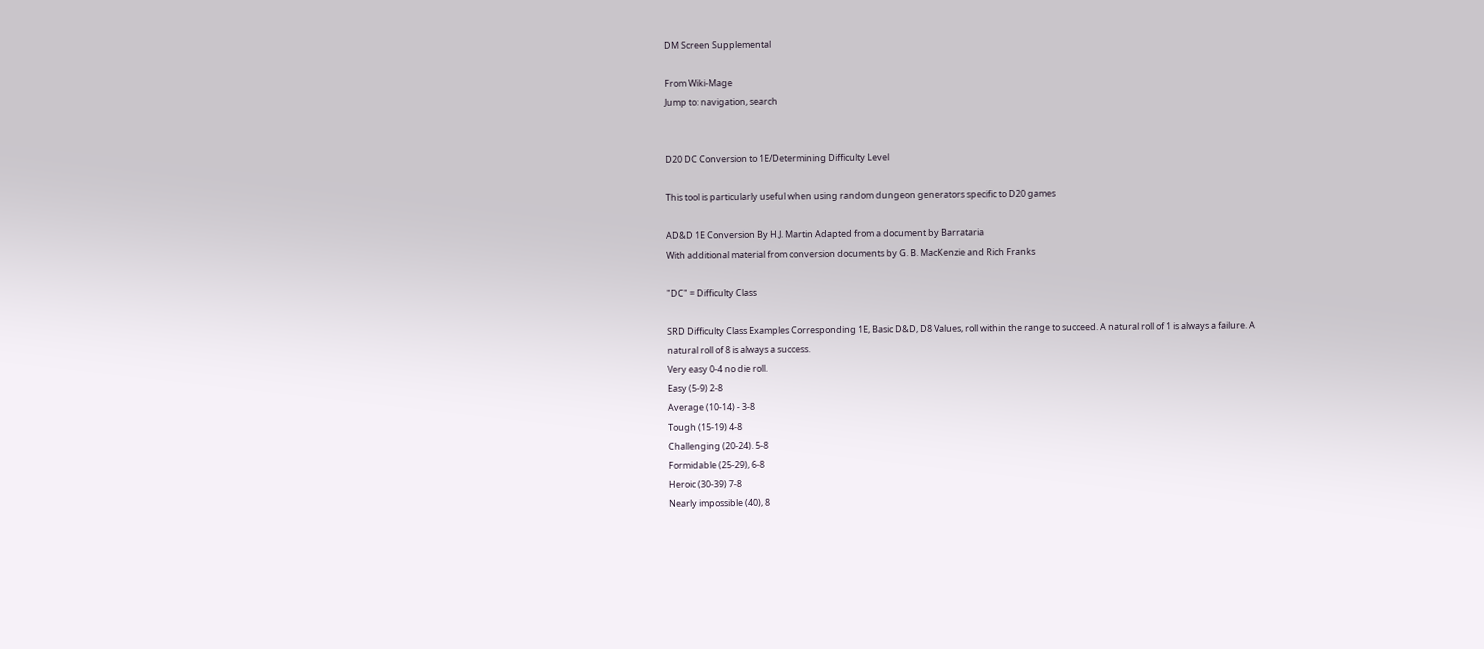DM Screen Supplemental

From Wiki-Mage
Jump to: navigation, search


D20 DC Conversion to 1E/Determining Difficulty Level

This tool is particularly useful when using random dungeon generators specific to D20 games

AD&D 1E Conversion By H.J. Martin Adapted from a document by Barrataria
With additional material from conversion documents by G. B. MacKenzie and Rich Franks

"DC" = Difficulty Class

SRD Difficulty Class Examples Corresponding 1E, Basic D&D, D8 Values, roll within the range to succeed. A natural roll of 1 is always a failure. A natural roll of 8 is always a success.
Very easy 0-4 no die roll.
Easy (5-9) 2-8
Average (10-14) - 3-8
Tough (15-19) 4-8
Challenging (20-24). 5-8
Formidable (25-29), 6-8
Heroic (30-39) 7-8
Nearly impossible (40), 8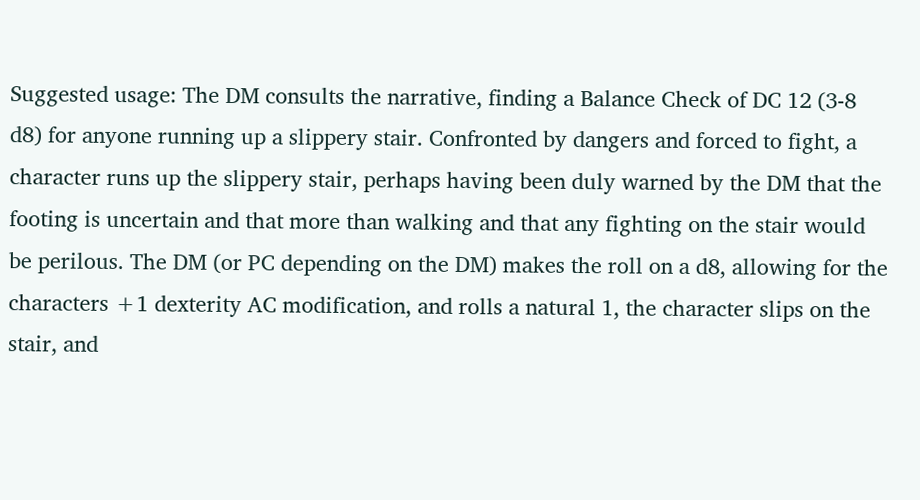Suggested usage: The DM consults the narrative, finding a Balance Check of DC 12 (3-8 d8) for anyone running up a slippery stair. Confronted by dangers and forced to fight, a character runs up the slippery stair, perhaps having been duly warned by the DM that the footing is uncertain and that more than walking and that any fighting on the stair would be perilous. The DM (or PC depending on the DM) makes the roll on a d8, allowing for the characters +1 dexterity AC modification, and rolls a natural 1, the character slips on the stair, and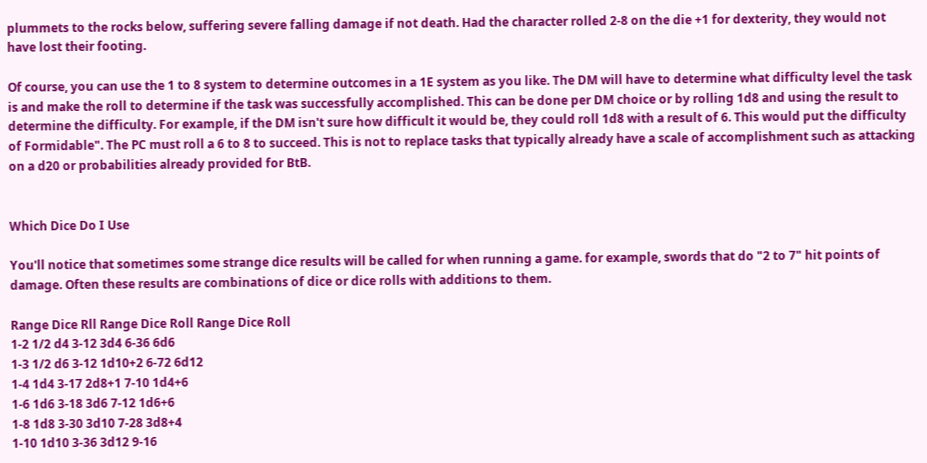plummets to the rocks below, suffering severe falling damage if not death. Had the character rolled 2-8 on the die +1 for dexterity, they would not have lost their footing.

Of course, you can use the 1 to 8 system to determine outcomes in a 1E system as you like. The DM will have to determine what difficulty level the task is and make the roll to determine if the task was successfully accomplished. This can be done per DM choice or by rolling 1d8 and using the result to determine the difficulty. For example, if the DM isn't sure how difficult it would be, they could roll 1d8 with a result of 6. This would put the difficulty of Formidable". The PC must roll a 6 to 8 to succeed. This is not to replace tasks that typically already have a scale of accomplishment such as attacking on a d20 or probabilities already provided for BtB.


Which Dice Do I Use

You'll notice that sometimes some strange dice results will be called for when running a game. for example, swords that do "2 to 7" hit points of damage. Often these results are combinations of dice or dice rolls with additions to them.

Range Dice Rll Range Dice Roll Range Dice Roll
1-2 1/2 d4 3-12 3d4 6-36 6d6
1-3 1/2 d6 3-12 1d10+2 6-72 6d12
1-4 1d4 3-17 2d8+1 7-10 1d4+6
1-6 1d6 3-18 3d6 7-12 1d6+6
1-8 1d8 3-30 3d10 7-28 3d8+4
1-10 1d10 3-36 3d12 9-16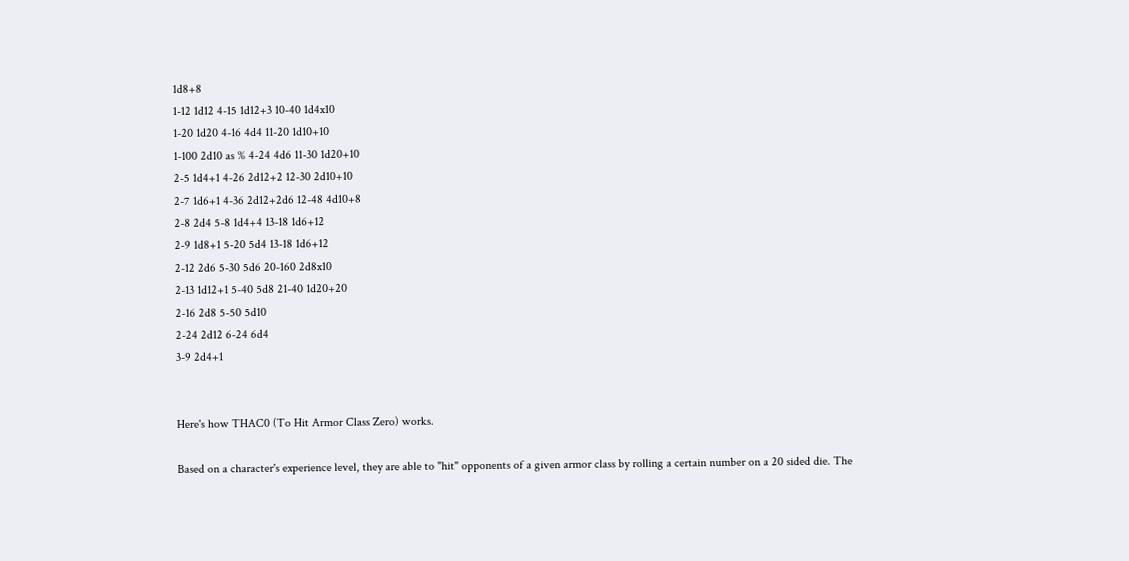1d8+8
1-12 1d12 4-15 1d12+3 10-40 1d4x10
1-20 1d20 4-16 4d4 11-20 1d10+10
1-100 2d10 as % 4-24 4d6 11-30 1d20+10
2-5 1d4+1 4-26 2d12+2 12-30 2d10+10
2-7 1d6+1 4-36 2d12+2d6 12-48 4d10+8
2-8 2d4 5-8 1d4+4 13-18 1d6+12
2-9 1d8+1 5-20 5d4 13-18 1d6+12
2-12 2d6 5-30 5d6 20-160 2d8x10
2-13 1d12+1 5-40 5d8 21-40 1d20+20
2-16 2d8 5-50 5d10
2-24 2d12 6-24 6d4
3-9 2d4+1


Here's how THAC0 (To Hit Armor Class Zero) works.

Based on a character's experience level, they are able to "hit" opponents of a given armor class by rolling a certain number on a 20 sided die. The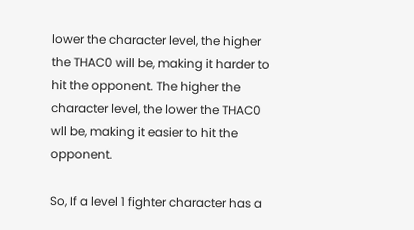lower the character level, the higher the THAC0 will be, making it harder to hit the opponent. The higher the character level, the lower the THAC0 wll be, making it easier to hit the opponent.

So, If a level 1 fighter character has a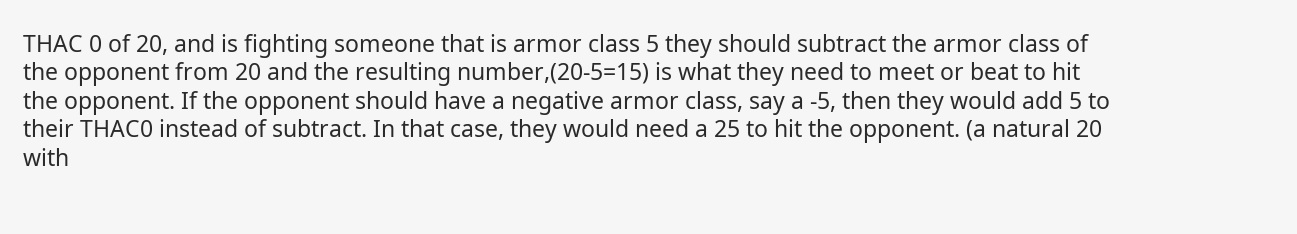THAC 0 of 20, and is fighting someone that is armor class 5 they should subtract the armor class of the opponent from 20 and the resulting number,(20-5=15) is what they need to meet or beat to hit the opponent. If the opponent should have a negative armor class, say a -5, then they would add 5 to their THAC0 instead of subtract. In that case, they would need a 25 to hit the opponent. (a natural 20 with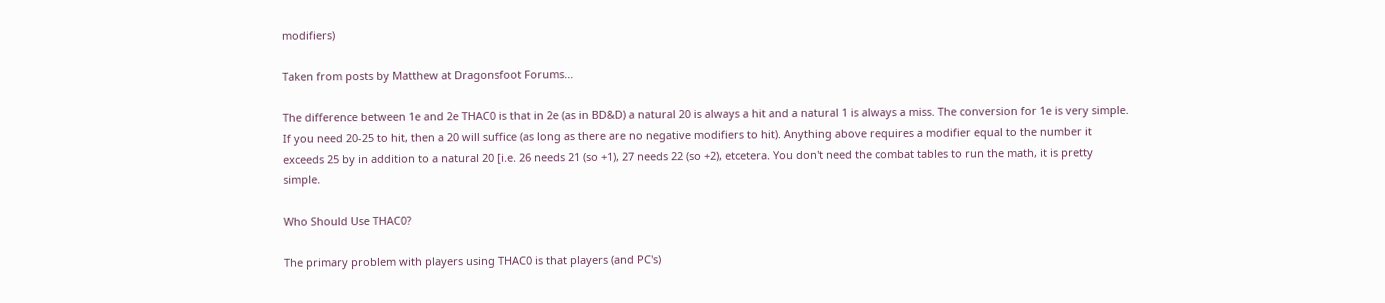modifiers)

Taken from posts by Matthew at Dragonsfoot Forums...

The difference between 1e and 2e THAC0 is that in 2e (as in BD&D) a natural 20 is always a hit and a natural 1 is always a miss. The conversion for 1e is very simple. If you need 20-25 to hit, then a 20 will suffice (as long as there are no negative modifiers to hit). Anything above requires a modifier equal to the number it exceeds 25 by in addition to a natural 20 [i.e. 26 needs 21 (so +1), 27 needs 22 (so +2), etcetera. You don't need the combat tables to run the math, it is pretty simple.

Who Should Use THAC0?

The primary problem with players using THAC0 is that players (and PC's)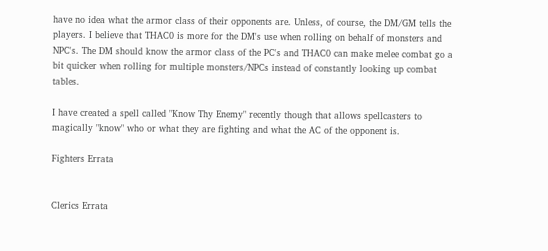have no idea what the armor class of their opponents are. Unless, of course, the DM/GM tells the players. I believe that THAC0 is more for the DM's use when rolling on behalf of monsters and NPC's. The DM should know the armor class of the PC's and THAC0 can make melee combat go a bit quicker when rolling for multiple monsters/NPCs instead of constantly looking up combat tables.

I have created a spell called "Know Thy Enemy" recently though that allows spellcasters to magically "know" who or what they are fighting and what the AC of the opponent is.

Fighters Errata


Clerics Errata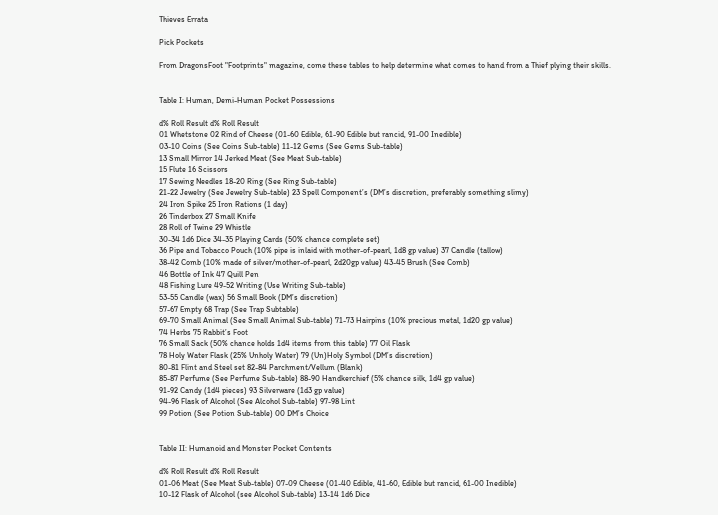Thieves Errata

Pick Pockets

From DragonsFoot "Footprints" magazine, come these tables to help determine what comes to hand from a Thief plying their skills.


Table I: Human, Demi-Human Pocket Possessions

d% Roll Result d% Roll Result
01 Whetstone 02 Rind of Cheese (01-60 Edible, 61-90 Edible but rancid, 91-00 Inedible)
03-10 Coins (See Coins Sub-table) 11-12 Gems (See Gems Sub-table)
13 Small Mirror 14 Jerked Meat (See Meat Sub-table)
15 Flute 16 Scissors
17 Sewing Needles 18-20 Ring (See Ring Sub-table)
21-22 Jewelry (See Jewelry Sub-table) 23 Spell Component’s (DM’s discretion, preferably something slimy)
24 Iron Spike 25 Iron Rations (1 day)
26 Tinderbox 27 Small Knife
28 Roll of Twine 29 Whistle
30-34 1d6 Dice 34-35 Playing Cards (50% chance complete set)
36 Pipe and Tobacco Pouch (10% pipe is inlaid with mother-of-pearl, 1d8 gp value) 37 Candle (tallow)
38-42 Comb (10% made of silver/mother-of-pearl, 2d20gp value) 43-45 Brush (See Comb)
46 Bottle of Ink 47 Quill Pen
48 Fishing Lure 49-52 Writing (Use Writing Sub-table)
53-55 Candle (wax) 56 Small Book (DM’s discretion)
57-67 Empty 68 Trap (See Trap Subtable)
69-70 Small Animal (See Small Animal Sub-table) 71-73 Hairpins (10% precious metal, 1d20 gp value)
74 Herbs 75 Rabbit’s Foot
76 Small Sack (50% chance holds 1d4 items from this table) 77 Oil Flask
78 Holy Water Flask (25% Unholy Water) 79 (Un)Holy Symbol (DM’s discretion)
80-81 Flint and Steel set 82-84 Parchment/Vellum (Blank)
85-87 Perfume (See Perfume Sub-table) 88-90 Handkerchief (5% chance silk, 1d4 gp value)
91-92 Candy (1d4 pieces) 93 Silverware (1d3 gp value)
94-96 Flask of Alcohol (See Alcohol Sub-table) 97-98 Lint
99 Potion (See Potion Sub-table) 00 DM’s Choice


Table II: Humanoid and Monster Pocket Contents

d% Roll Result d% Roll Result
01-06 Meat (See Meat Sub-table) 07-09 Cheese (01-40 Edible, 41-60, Edible but rancid, 61-00 Inedible)
10-12 Flask of Alcohol (see Alcohol Sub-table) 13-14 1d6 Dice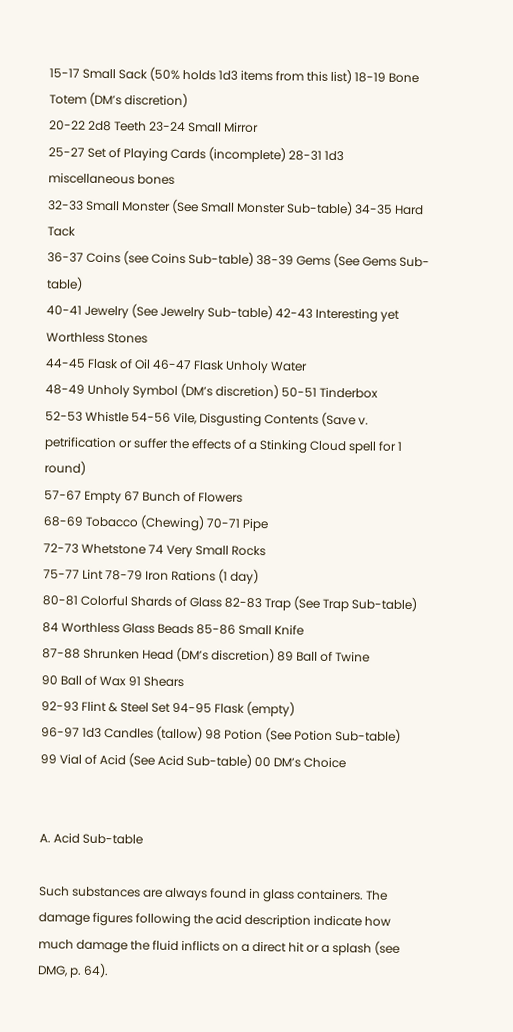15-17 Small Sack (50% holds 1d3 items from this list) 18-19 Bone Totem (DM’s discretion)
20-22 2d8 Teeth 23-24 Small Mirror
25-27 Set of Playing Cards (incomplete) 28-31 1d3 miscellaneous bones
32-33 Small Monster (See Small Monster Sub-table) 34-35 Hard Tack
36-37 Coins (see Coins Sub-table) 38-39 Gems (See Gems Sub-table)
40-41 Jewelry (See Jewelry Sub-table) 42-43 Interesting yet Worthless Stones
44-45 Flask of Oil 46-47 Flask Unholy Water
48-49 Unholy Symbol (DM’s discretion) 50-51 Tinderbox
52-53 Whistle 54-56 Vile, Disgusting Contents (Save v. petrification or suffer the effects of a Stinking Cloud spell for 1 round)
57-67 Empty 67 Bunch of Flowers
68-69 Tobacco (Chewing) 70-71 Pipe
72-73 Whetstone 74 Very Small Rocks
75-77 Lint 78-79 Iron Rations (1 day)
80-81 Colorful Shards of Glass 82-83 Trap (See Trap Sub-table)
84 Worthless Glass Beads 85-86 Small Knife
87-88 Shrunken Head (DM’s discretion) 89 Ball of Twine
90 Ball of Wax 91 Shears
92-93 Flint & Steel Set 94-95 Flask (empty)
96-97 1d3 Candles (tallow) 98 Potion (See Potion Sub-table)
99 Vial of Acid (See Acid Sub-table) 00 DM’s Choice


A. Acid Sub-table

Such substances are always found in glass containers. The damage figures following the acid description indicate how much damage the fluid inflicts on a direct hit or a splash (see DMG, p. 64).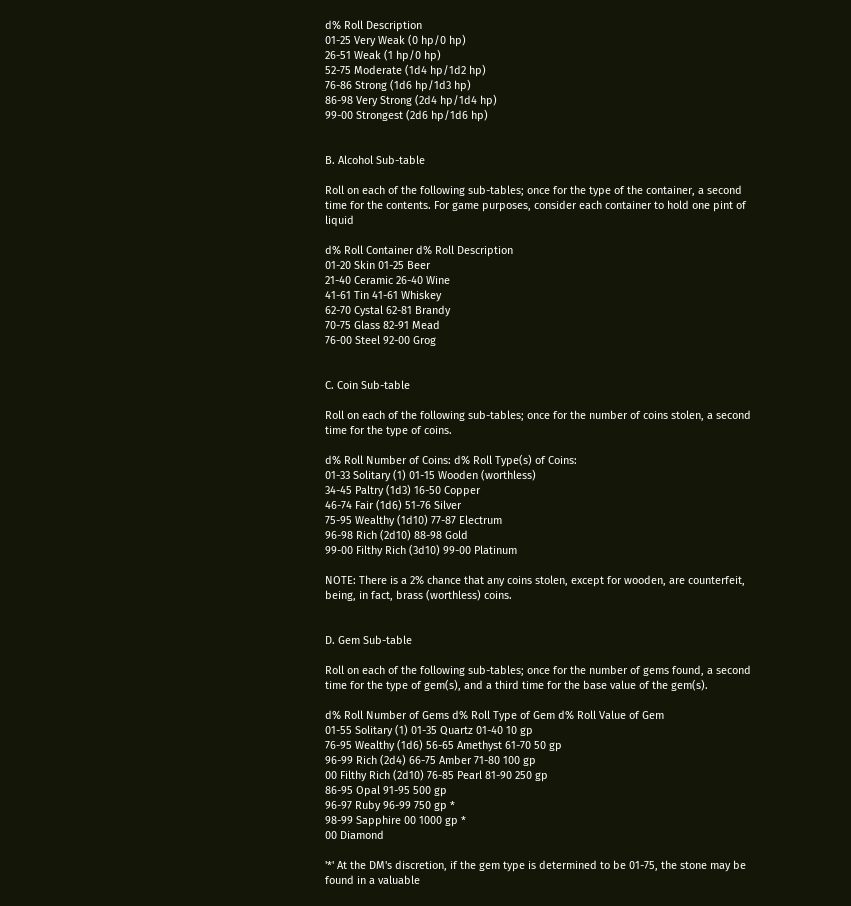d% Roll Description
01-25 Very Weak (0 hp/0 hp)
26-51 Weak (1 hp/0 hp)
52-75 Moderate (1d4 hp/1d2 hp)
76-86 Strong (1d6 hp/1d3 hp)
86-98 Very Strong (2d4 hp/1d4 hp)
99-00 Strongest (2d6 hp/1d6 hp)


B. Alcohol Sub-table

Roll on each of the following sub-tables; once for the type of the container, a second time for the contents. For game purposes, consider each container to hold one pint of liquid

d% Roll Container d% Roll Description
01-20 Skin 01-25 Beer
21-40 Ceramic 26-40 Wine
41-61 Tin 41-61 Whiskey
62-70 Cystal 62-81 Brandy
70-75 Glass 82-91 Mead
76-00 Steel 92-00 Grog


C. Coin Sub-table

Roll on each of the following sub-tables; once for the number of coins stolen, a second time for the type of coins.

d% Roll Number of Coins: d% Roll Type(s) of Coins:
01-33 Solitary (1) 01-15 Wooden (worthless)
34-45 Paltry (1d3) 16-50 Copper
46-74 Fair (1d6) 51-76 Silver
75-95 Wealthy (1d10) 77-87 Electrum
96-98 Rich (2d10) 88-98 Gold
99-00 Filthy Rich (3d10) 99-00 Platinum

NOTE: There is a 2% chance that any coins stolen, except for wooden, are counterfeit, being, in fact, brass (worthless) coins.


D. Gem Sub-table

Roll on each of the following sub-tables; once for the number of gems found, a second time for the type of gem(s), and a third time for the base value of the gem(s).

d% Roll Number of Gems d% Roll Type of Gem d% Roll Value of Gem
01-55 Solitary (1) 01-35 Quartz 01-40 10 gp
76-95 Wealthy (1d6) 56-65 Amethyst 61-70 50 gp
96-99 Rich (2d4) 66-75 Amber 71-80 100 gp
00 Filthy Rich (2d10) 76-85 Pearl 81-90 250 gp
86-95 Opal 91-95 500 gp
96-97 Ruby 96-99 750 gp *
98-99 Sapphire 00 1000 gp *
00 Diamond

'*' At the DM's discretion, if the gem type is determined to be 01-75, the stone may be found in a valuable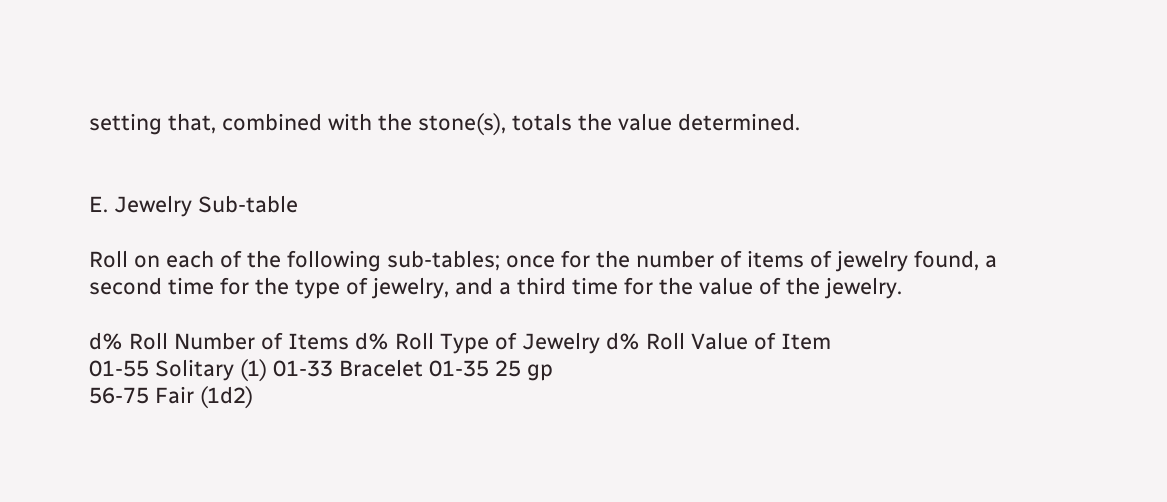setting that, combined with the stone(s), totals the value determined.


E. Jewelry Sub-table

Roll on each of the following sub-tables; once for the number of items of jewelry found, a second time for the type of jewelry, and a third time for the value of the jewelry.

d% Roll Number of Items d% Roll Type of Jewelry d% Roll Value of Item
01-55 Solitary (1) 01-33 Bracelet 01-35 25 gp
56-75 Fair (1d2)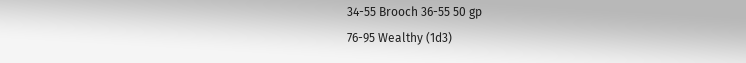34-55 Brooch 36-55 50 gp
76-95 Wealthy (1d3)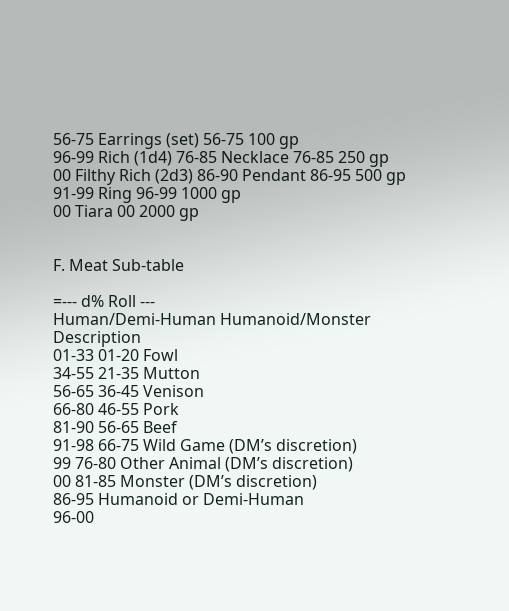56-75 Earrings (set) 56-75 100 gp
96-99 Rich (1d4) 76-85 Necklace 76-85 250 gp
00 Filthy Rich (2d3) 86-90 Pendant 86-95 500 gp
91-99 Ring 96-99 1000 gp
00 Tiara 00 2000 gp


F. Meat Sub-table

=--- d% Roll ---
Human/Demi-Human Humanoid/Monster Description
01-33 01-20 Fowl
34-55 21-35 Mutton
56-65 36-45 Venison
66-80 46-55 Pork
81-90 56-65 Beef
91-98 66-75 Wild Game (DM’s discretion)
99 76-80 Other Animal (DM’s discretion)
00 81-85 Monster (DM’s discretion)
86-95 Humanoid or Demi-Human
96-00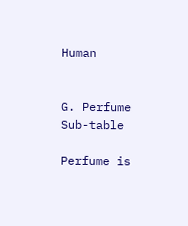Human


G. Perfume Sub-table

Perfume is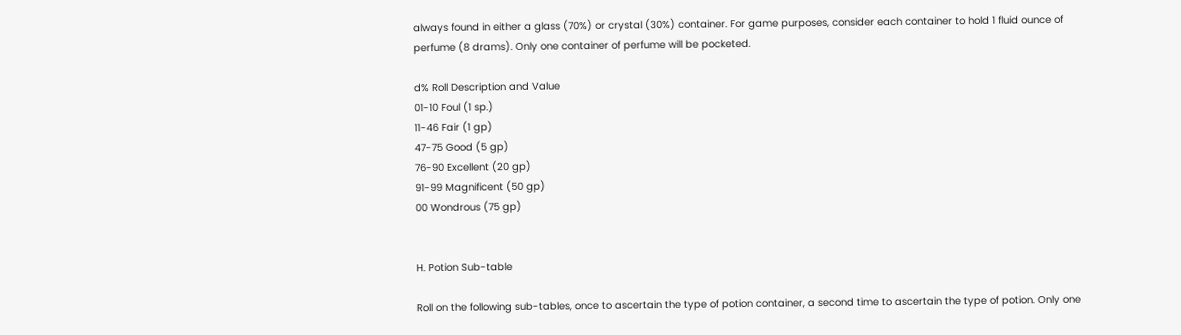always found in either a glass (70%) or crystal (30%) container. For game purposes, consider each container to hold 1 fluid ounce of perfume (8 drams). Only one container of perfume will be pocketed.

d% Roll Description and Value
01-10 Foul (1 sp.)
11-46 Fair (1 gp)
47-75 Good (5 gp)
76-90 Excellent (20 gp)
91-99 Magnificent (50 gp)
00 Wondrous (75 gp)


H. Potion Sub-table

Roll on the following sub-tables, once to ascertain the type of potion container, a second time to ascertain the type of potion. Only one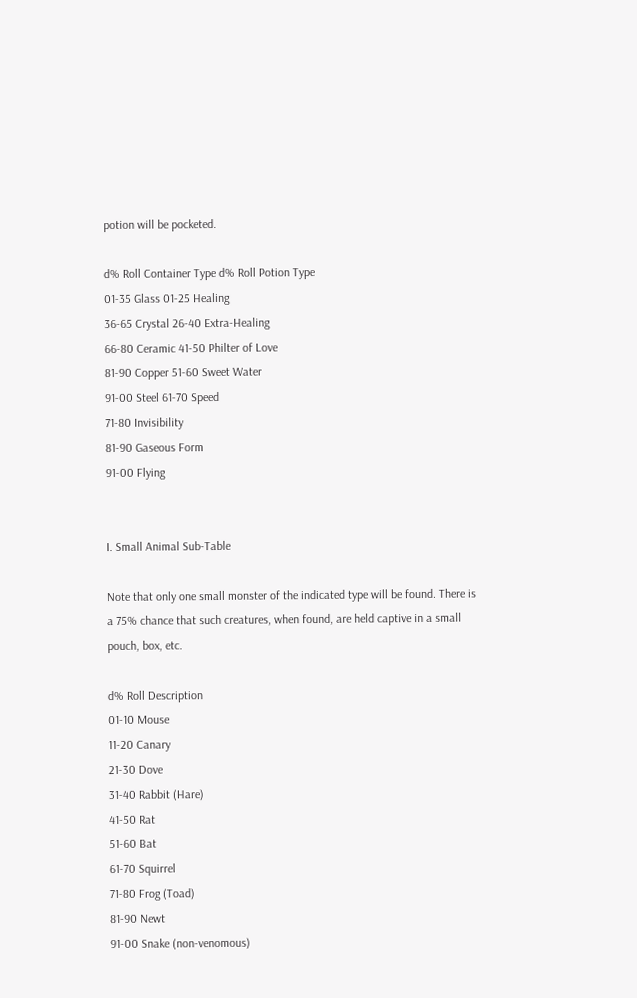potion will be pocketed.

d% Roll Container Type d% Roll Potion Type
01-35 Glass 01-25 Healing
36-65 Crystal 26-40 Extra-Healing
66-80 Ceramic 41-50 Philter of Love
81-90 Copper 51-60 Sweet Water
91-00 Steel 61-70 Speed
71-80 Invisibility
81-90 Gaseous Form
91-00 Flying


I. Small Animal Sub-Table

Note that only one small monster of the indicated type will be found. There is a 75% chance that such creatures, when found, are held captive in a small pouch, box, etc.

d% Roll Description
01-10 Mouse
11-20 Canary
21-30 Dove
31-40 Rabbit (Hare)
41-50 Rat
51-60 Bat
61-70 Squirrel
71-80 Frog (Toad)
81-90 Newt
91-00 Snake (non-venomous)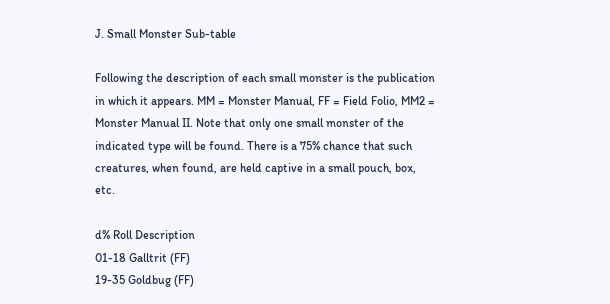J. Small Monster Sub-table

Following the description of each small monster is the publication in which it appears. MM = Monster Manual, FF = Field Folio, MM2 = Monster Manual II. Note that only one small monster of the indicated type will be found. There is a 75% chance that such creatures, when found, are held captive in a small pouch, box, etc.

d% Roll Description
01-18 Galltrit (FF)
19-35 Goldbug (FF)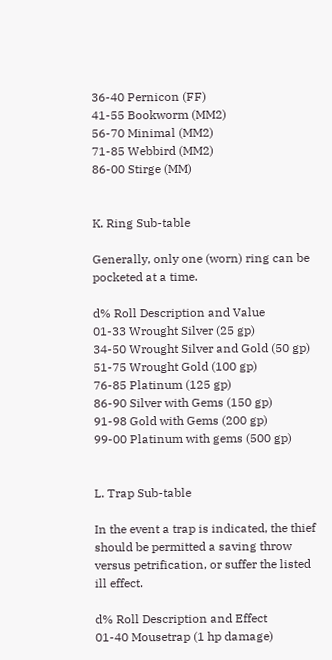36-40 Pernicon (FF)
41-55 Bookworm (MM2)
56-70 Minimal (MM2)
71-85 Webbird (MM2)
86-00 Stirge (MM)


K. Ring Sub-table

Generally, only one (worn) ring can be pocketed at a time.

d% Roll Description and Value
01-33 Wrought Silver (25 gp)
34-50 Wrought Silver and Gold (50 gp)
51-75 Wrought Gold (100 gp)
76-85 Platinum (125 gp)
86-90 Silver with Gems (150 gp)
91-98 Gold with Gems (200 gp)
99-00 Platinum with gems (500 gp)


L. Trap Sub-table

In the event a trap is indicated, the thief should be permitted a saving throw versus petrification, or suffer the listed ill effect.

d% Roll Description and Effect
01-40 Mousetrap (1 hp damage)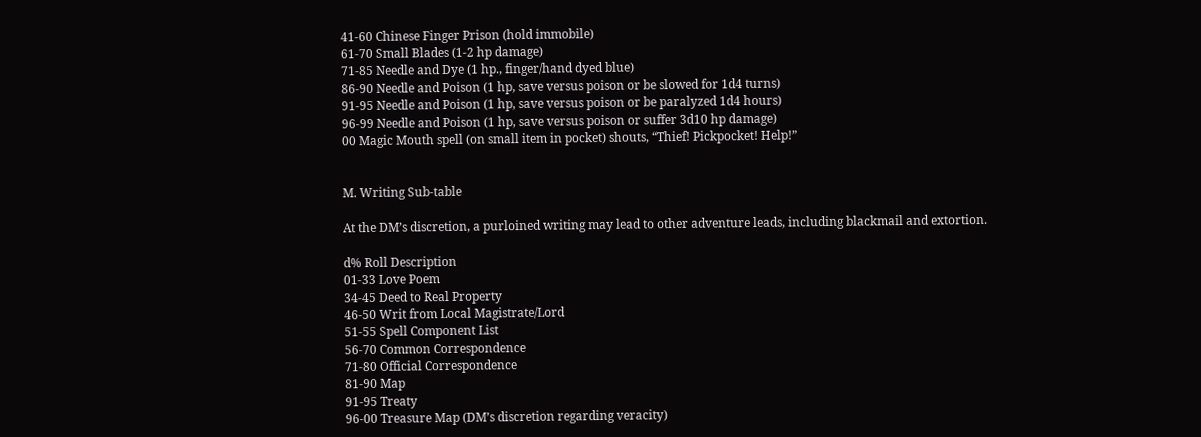41-60 Chinese Finger Prison (hold immobile)
61-70 Small Blades (1-2 hp damage)
71-85 Needle and Dye (1 hp., finger/hand dyed blue)
86-90 Needle and Poison (1 hp, save versus poison or be slowed for 1d4 turns)
91-95 Needle and Poison (1 hp, save versus poison or be paralyzed 1d4 hours)
96-99 Needle and Poison (1 hp, save versus poison or suffer 3d10 hp damage)
00 Magic Mouth spell (on small item in pocket) shouts, “Thief! Pickpocket! Help!”


M. Writing Sub-table

At the DM’s discretion, a purloined writing may lead to other adventure leads, including blackmail and extortion.

d% Roll Description
01-33 Love Poem
34-45 Deed to Real Property
46-50 Writ from Local Magistrate/Lord
51-55 Spell Component List
56-70 Common Correspondence
71-80 Official Correspondence
81-90 Map
91-95 Treaty
96-00 Treasure Map (DM’s discretion regarding veracity)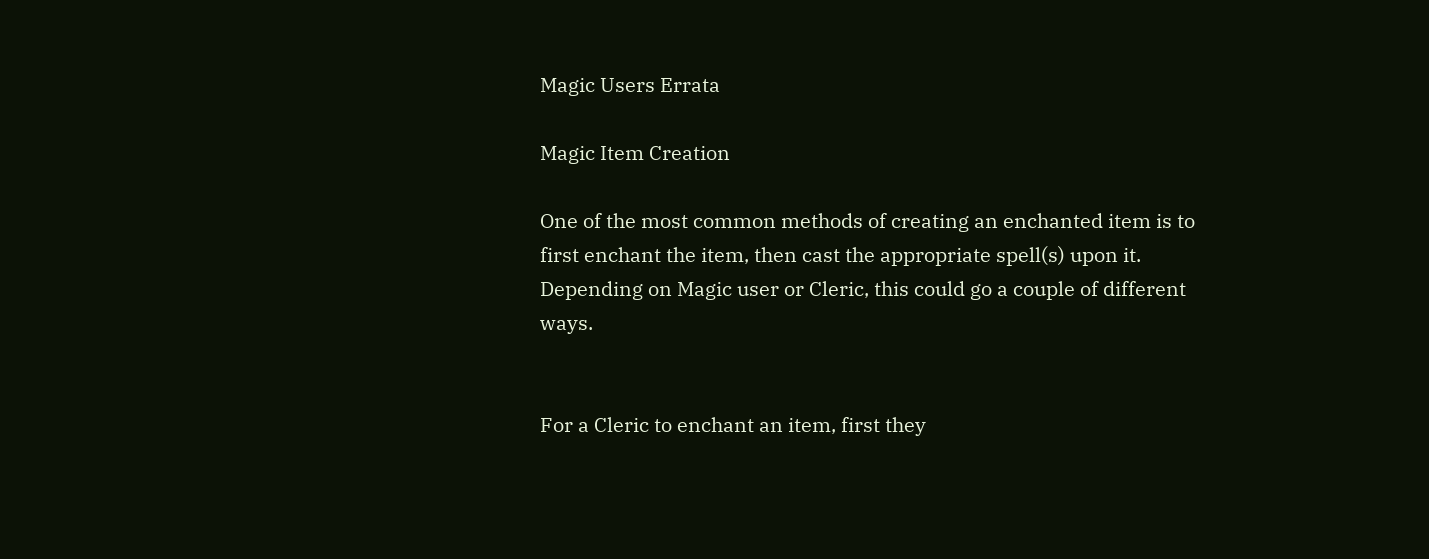Magic Users Errata

Magic Item Creation

One of the most common methods of creating an enchanted item is to first enchant the item, then cast the appropriate spell(s) upon it. Depending on Magic user or Cleric, this could go a couple of different ways.


For a Cleric to enchant an item, first they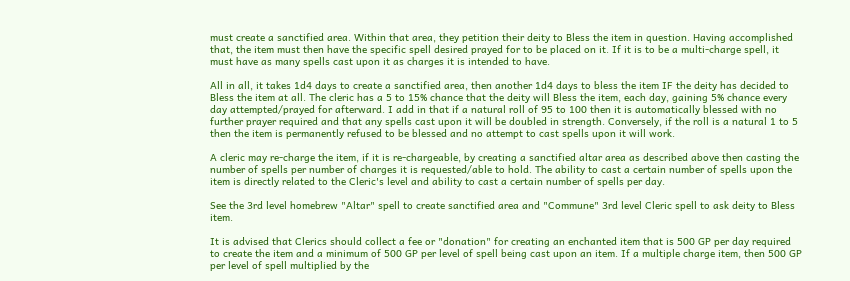must create a sanctified area. Within that area, they petition their deity to Bless the item in question. Having accomplished that, the item must then have the specific spell desired prayed for to be placed on it. If it is to be a multi-charge spell, it must have as many spells cast upon it as charges it is intended to have.

All in all, it takes 1d4 days to create a sanctified area, then another 1d4 days to bless the item IF the deity has decided to Bless the item at all. The cleric has a 5 to 15% chance that the deity will Bless the item, each day, gaining 5% chance every day attempted/prayed for afterward. I add in that if a natural roll of 95 to 100 then it is automatically blessed with no further prayer required and that any spells cast upon it will be doubled in strength. Conversely, if the roll is a natural 1 to 5 then the item is permanently refused to be blessed and no attempt to cast spells upon it will work.

A cleric may re-charge the item, if it is re-chargeable, by creating a sanctified altar area as described above then casting the number of spells per number of charges it is requested/able to hold. The ability to cast a certain number of spells upon the item is directly related to the Cleric's level and ability to cast a certain number of spells per day.

See the 3rd level homebrew "Altar" spell to create sanctified area and "Commune" 3rd level Cleric spell to ask deity to Bless item.

It is advised that Clerics should collect a fee or "donation" for creating an enchanted item that is 500 GP per day required to create the item and a minimum of 500 GP per level of spell being cast upon an item. If a multiple charge item, then 500 GP per level of spell multiplied by the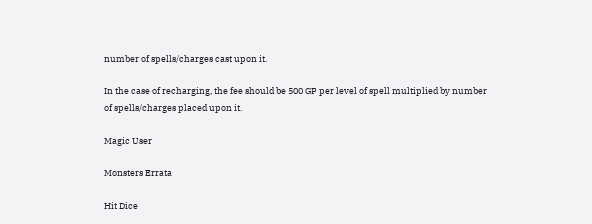number of spells/charges cast upon it.

In the case of recharging, the fee should be 500 GP per level of spell multiplied by number of spells/charges placed upon it.

Magic User

Monsters Errata

Hit Dice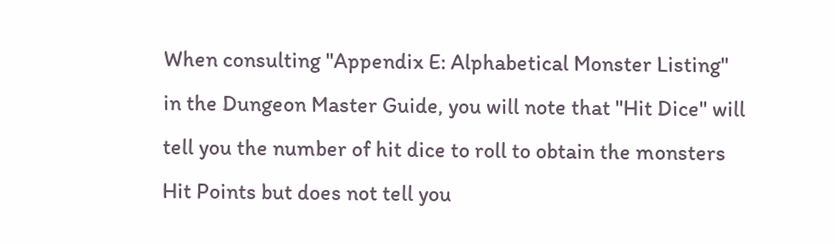When consulting "Appendix E: Alphabetical Monster Listing" in the Dungeon Master Guide, you will note that "Hit Dice" will tell you the number of hit dice to roll to obtain the monsters Hit Points but does not tell you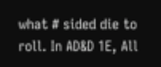what # sided die to roll. In AD&D 1E, All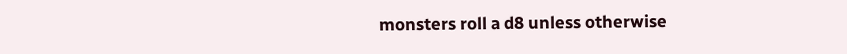monsters roll a d8 unless otherwise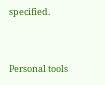specified.


Personal tools